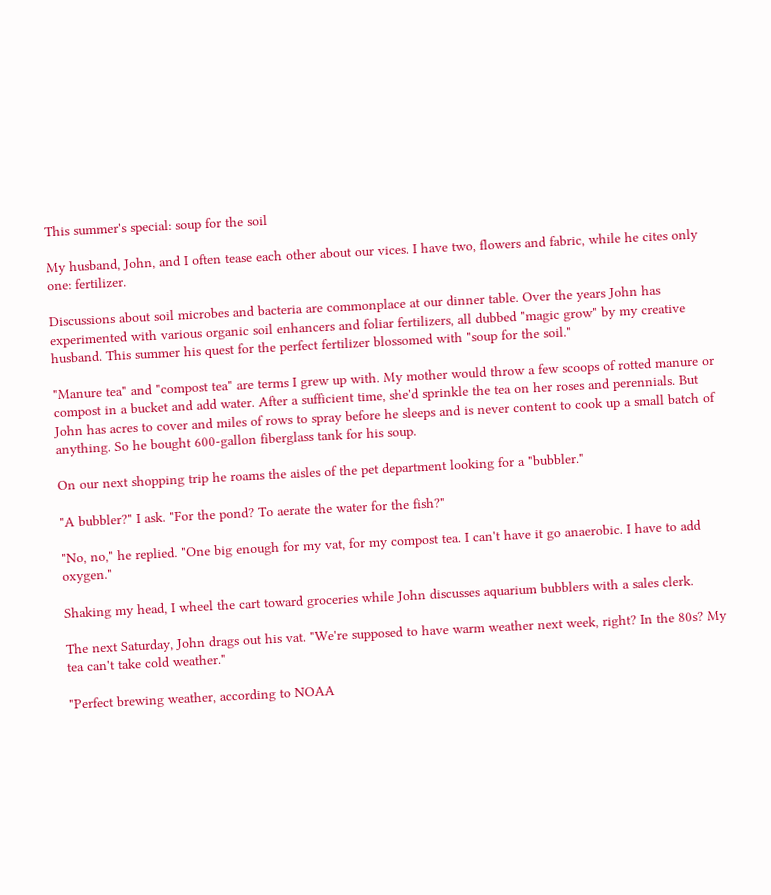This summer's special: soup for the soil

My husband, John, and I often tease each other about our vices. I have two, flowers and fabric, while he cites only one: fertilizer.

Discussions about soil microbes and bacteria are commonplace at our dinner table. Over the years John has experimented with various organic soil enhancers and foliar fertilizers, all dubbed "magic grow" by my creative husband. This summer his quest for the perfect fertilizer blossomed with "soup for the soil."

"Manure tea" and "compost tea" are terms I grew up with. My mother would throw a few scoops of rotted manure or compost in a bucket and add water. After a sufficient time, she'd sprinkle the tea on her roses and perennials. But John has acres to cover and miles of rows to spray before he sleeps and is never content to cook up a small batch of anything. So he bought 600-gallon fiberglass tank for his soup.

On our next shopping trip he roams the aisles of the pet department looking for a "bubbler."

"A bubbler?" I ask. "For the pond? To aerate the water for the fish?"

"No, no," he replied. "One big enough for my vat, for my compost tea. I can't have it go anaerobic. I have to add oxygen."

Shaking my head, I wheel the cart toward groceries while John discusses aquarium bubblers with a sales clerk.

The next Saturday, John drags out his vat. "We're supposed to have warm weather next week, right? In the 80s? My tea can't take cold weather."

"Perfect brewing weather, according to NOAA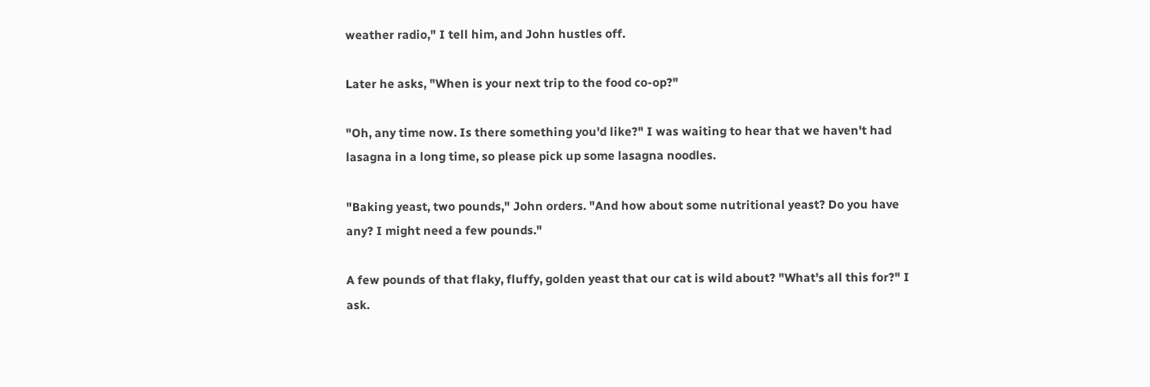weather radio," I tell him, and John hustles off.

Later he asks, "When is your next trip to the food co-op?"

"Oh, any time now. Is there something you'd like?" I was waiting to hear that we haven't had lasagna in a long time, so please pick up some lasagna noodles.

"Baking yeast, two pounds," John orders. "And how about some nutritional yeast? Do you have any? I might need a few pounds."

A few pounds of that flaky, fluffy, golden yeast that our cat is wild about? "What's all this for?" I ask.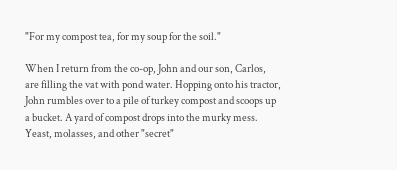"For my compost tea, for my soup for the soil."

When I return from the co-op, John and our son, Carlos, are filling the vat with pond water. Hopping onto his tractor, John rumbles over to a pile of turkey compost and scoops up a bucket. A yard of compost drops into the murky mess. Yeast, molasses, and other "secret"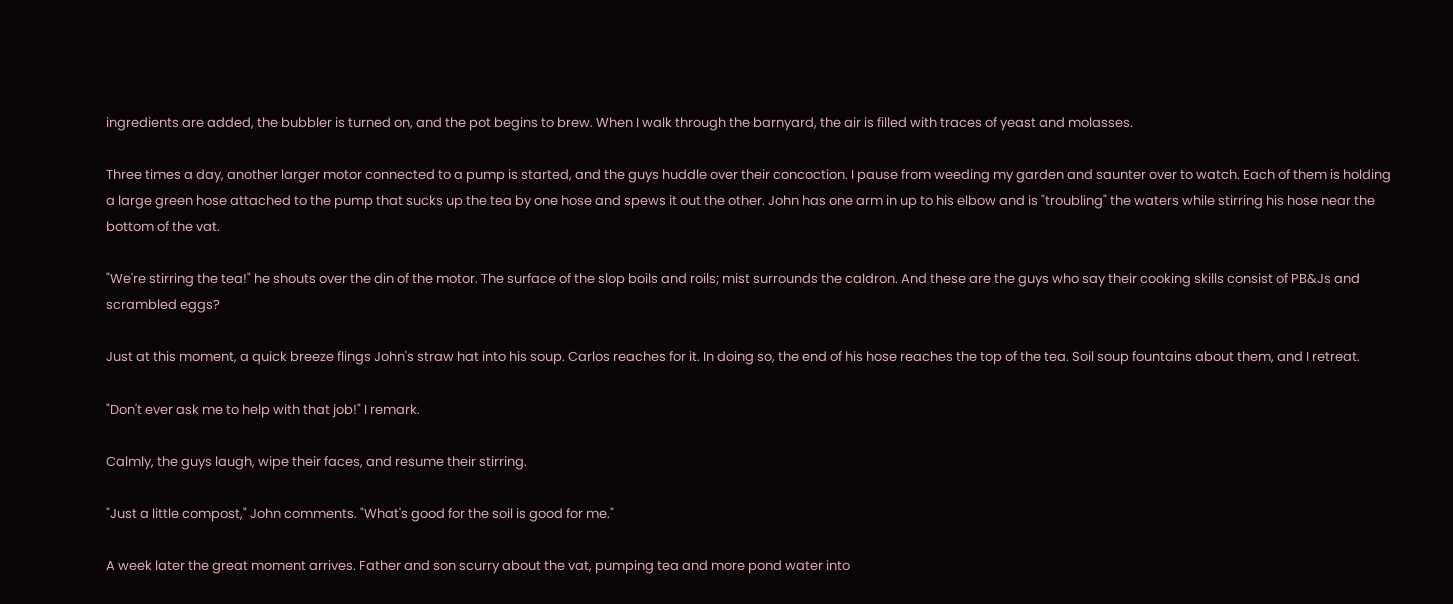ingredients are added, the bubbler is turned on, and the pot begins to brew. When I walk through the barnyard, the air is filled with traces of yeast and molasses.

Three times a day, another larger motor connected to a pump is started, and the guys huddle over their concoction. I pause from weeding my garden and saunter over to watch. Each of them is holding a large green hose attached to the pump that sucks up the tea by one hose and spews it out the other. John has one arm in up to his elbow and is "troubling" the waters while stirring his hose near the bottom of the vat.

"We're stirring the tea!" he shouts over the din of the motor. The surface of the slop boils and roils; mist surrounds the caldron. And these are the guys who say their cooking skills consist of PB&Js and scrambled eggs?

Just at this moment, a quick breeze flings John's straw hat into his soup. Carlos reaches for it. In doing so, the end of his hose reaches the top of the tea. Soil soup fountains about them, and I retreat.

"Don't ever ask me to help with that job!" I remark.

Calmly, the guys laugh, wipe their faces, and resume their stirring.

"Just a little compost," John comments. "What's good for the soil is good for me."

A week later the great moment arrives. Father and son scurry about the vat, pumping tea and more pond water into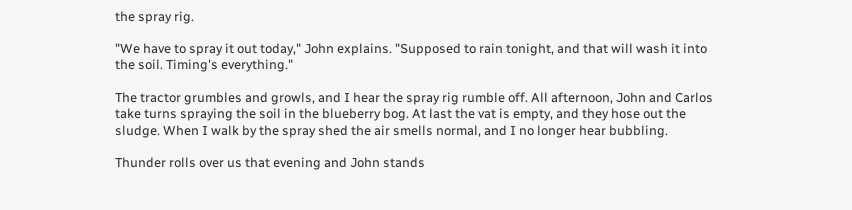the spray rig.

"We have to spray it out today," John explains. "Supposed to rain tonight, and that will wash it into the soil. Timing's everything."

The tractor grumbles and growls, and I hear the spray rig rumble off. All afternoon, John and Carlos take turns spraying the soil in the blueberry bog. At last the vat is empty, and they hose out the sludge. When I walk by the spray shed the air smells normal, and I no longer hear bubbling.

Thunder rolls over us that evening and John stands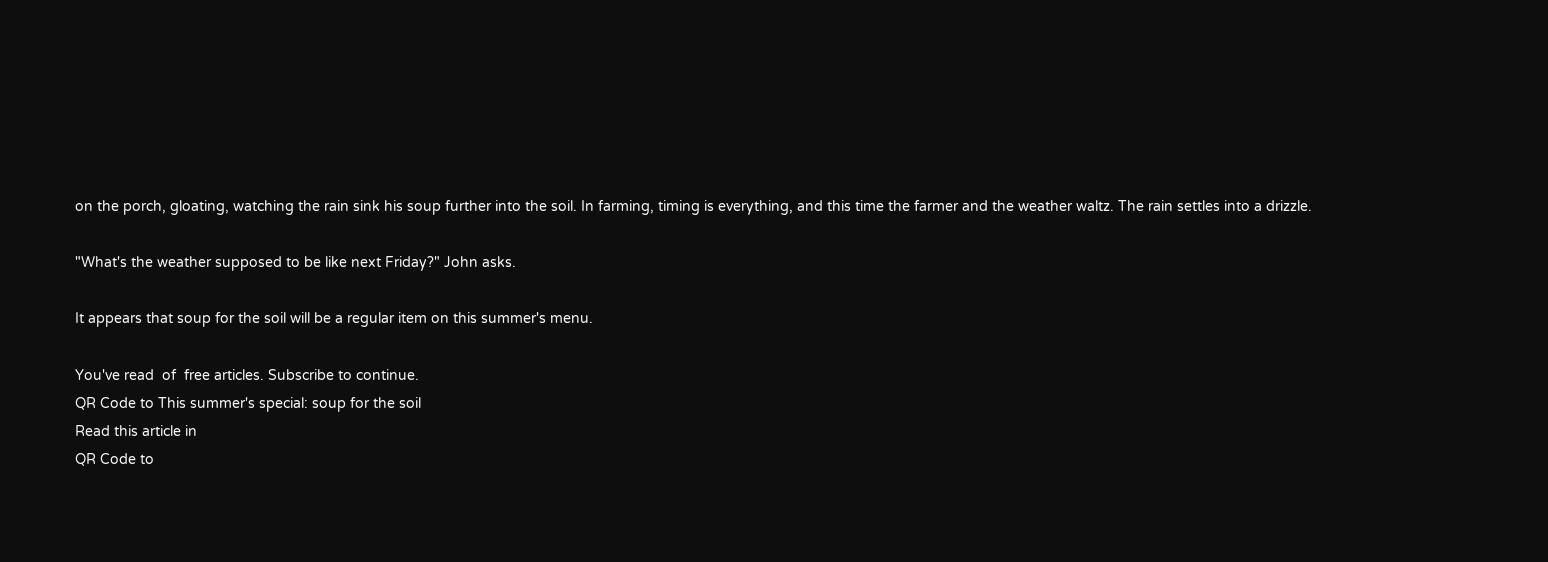on the porch, gloating, watching the rain sink his soup further into the soil. In farming, timing is everything, and this time the farmer and the weather waltz. The rain settles into a drizzle.

"What's the weather supposed to be like next Friday?" John asks.

It appears that soup for the soil will be a regular item on this summer's menu.

You've read  of  free articles. Subscribe to continue.
QR Code to This summer's special: soup for the soil
Read this article in
QR Code to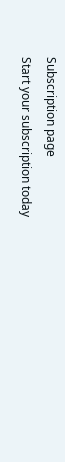Subscription page
Start your subscription today